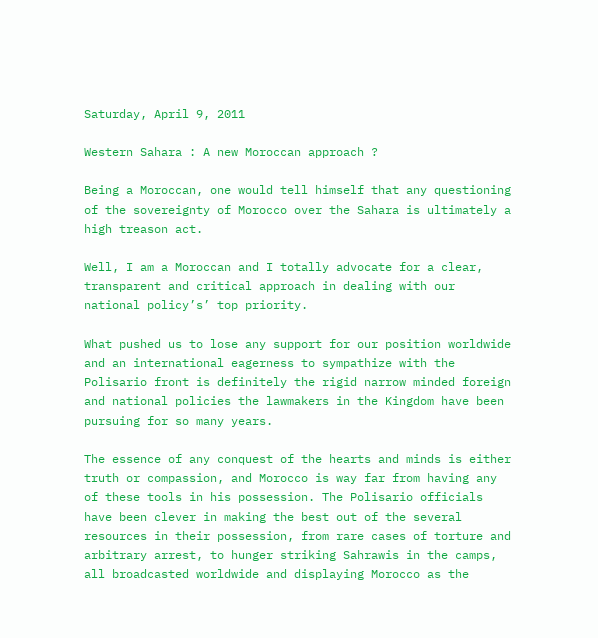Saturday, April 9, 2011

Western Sahara : A new Moroccan approach ?

Being a Moroccan, one would tell himself that any questioning of the sovereignty of Morocco over the Sahara is ultimately a high treason act.

Well, I am a Moroccan and I totally advocate for a clear, transparent and critical approach in dealing with our national policy’s’ top priority.

What pushed us to lose any support for our position worldwide and an international eagerness to sympathize with the Polisario front is definitely the rigid narrow minded foreign and national policies the lawmakers in the Kingdom have been pursuing for so many years.

The essence of any conquest of the hearts and minds is either truth or compassion, and Morocco is way far from having any of these tools in his possession. The Polisario officials have been clever in making the best out of the several resources in their possession, from rare cases of torture and arbitrary arrest, to hunger striking Sahrawis in the camps, all broadcasted worldwide and displaying Morocco as the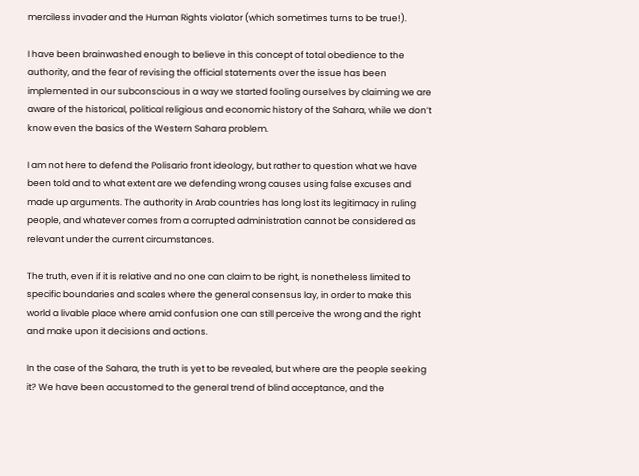merciless invader and the Human Rights violator (which sometimes turns to be true!).

I have been brainwashed enough to believe in this concept of total obedience to the authority, and the fear of revising the official statements over the issue has been implemented in our subconscious in a way we started fooling ourselves by claiming we are aware of the historical, political religious and economic history of the Sahara, while we don’t know even the basics of the Western Sahara problem.

I am not here to defend the Polisario front ideology, but rather to question what we have been told and to what extent are we defending wrong causes using false excuses and made up arguments. The authority in Arab countries has long lost its legitimacy in ruling people, and whatever comes from a corrupted administration cannot be considered as relevant under the current circumstances.

The truth, even if it is relative and no one can claim to be right, is nonetheless limited to specific boundaries and scales where the general consensus lay, in order to make this world a livable place where amid confusion one can still perceive the wrong and the right and make upon it decisions and actions.

In the case of the Sahara, the truth is yet to be revealed, but where are the people seeking it? We have been accustomed to the general trend of blind acceptance, and the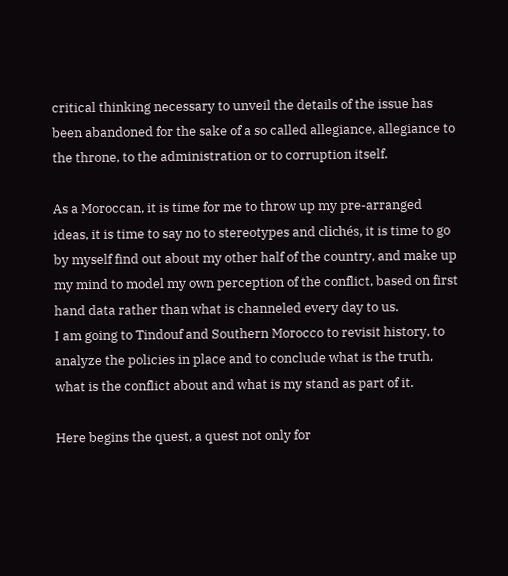critical thinking necessary to unveil the details of the issue has been abandoned for the sake of a so called allegiance, allegiance to the throne, to the administration or to corruption itself.

As a Moroccan, it is time for me to throw up my pre-arranged ideas, it is time to say no to stereotypes and clichés, it is time to go by myself find out about my other half of the country, and make up my mind to model my own perception of the conflict, based on first hand data rather than what is channeled every day to us.
I am going to Tindouf and Southern Morocco to revisit history, to analyze the policies in place and to conclude what is the truth, what is the conflict about and what is my stand as part of it.

Here begins the quest, a quest not only for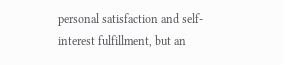personal satisfaction and self-interest fulfillment, but an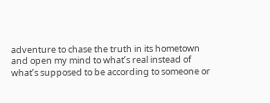adventure to chase the truth in its hometown and open my mind to what’s real instead of what’s supposed to be according to someone or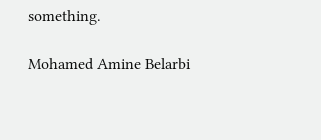something.

Mohamed Amine Belarbi